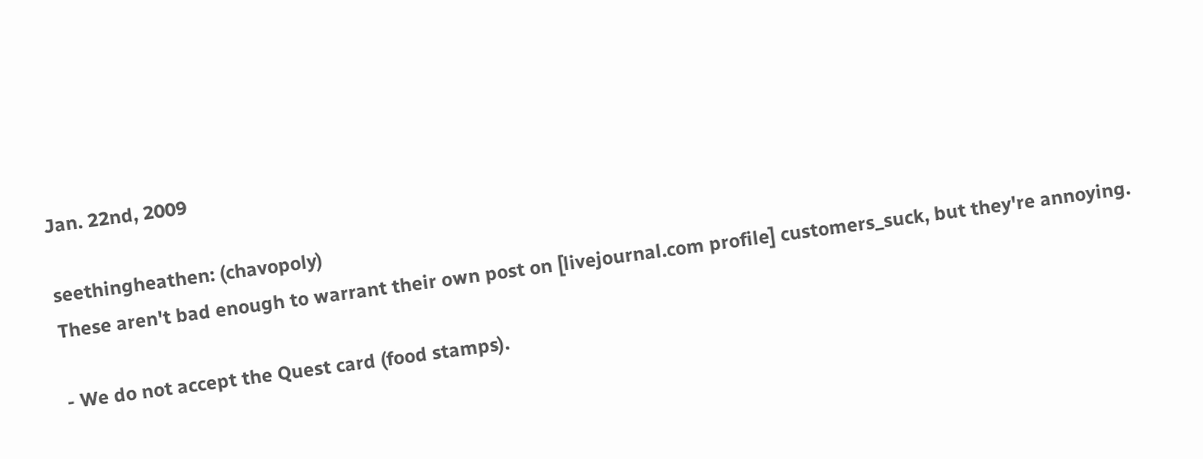Jan. 22nd, 2009

seethingheathen: (chavopoly)
These aren't bad enough to warrant their own post on [livejournal.com profile] customers_suck, but they're annoying.

- We do not accept the Quest card (food stamps).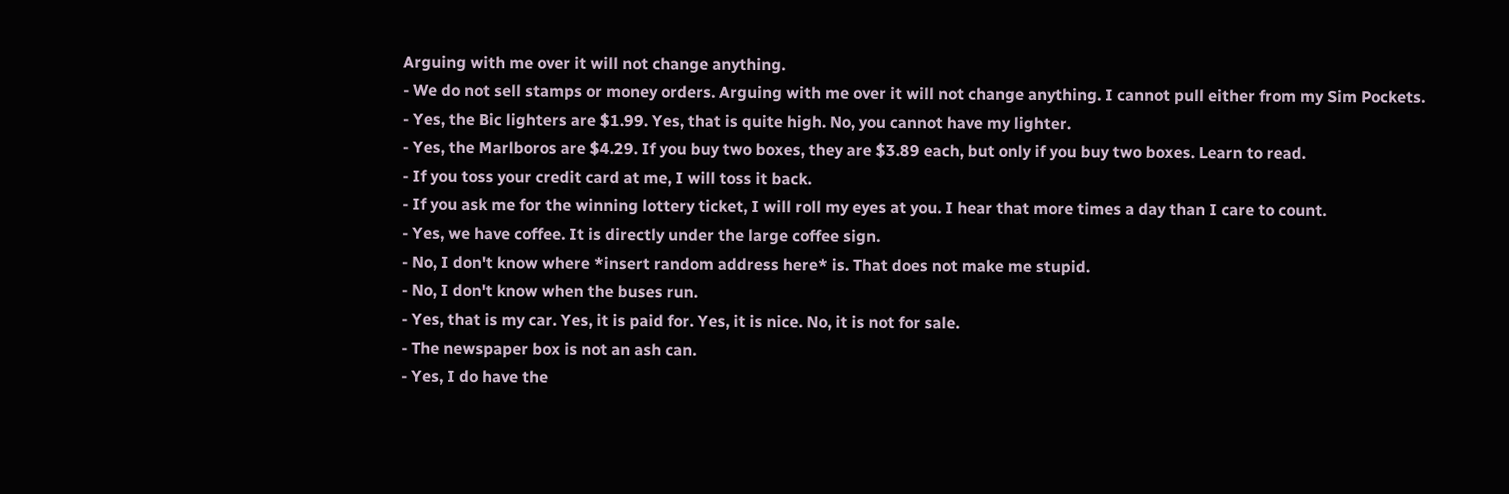Arguing with me over it will not change anything.
- We do not sell stamps or money orders. Arguing with me over it will not change anything. I cannot pull either from my Sim Pockets.
- Yes, the Bic lighters are $1.99. Yes, that is quite high. No, you cannot have my lighter.
- Yes, the Marlboros are $4.29. If you buy two boxes, they are $3.89 each, but only if you buy two boxes. Learn to read.
- If you toss your credit card at me, I will toss it back.
- If you ask me for the winning lottery ticket, I will roll my eyes at you. I hear that more times a day than I care to count.
- Yes, we have coffee. It is directly under the large coffee sign.
- No, I don't know where *insert random address here* is. That does not make me stupid.
- No, I don't know when the buses run.
- Yes, that is my car. Yes, it is paid for. Yes, it is nice. No, it is not for sale.
- The newspaper box is not an ash can.
- Yes, I do have the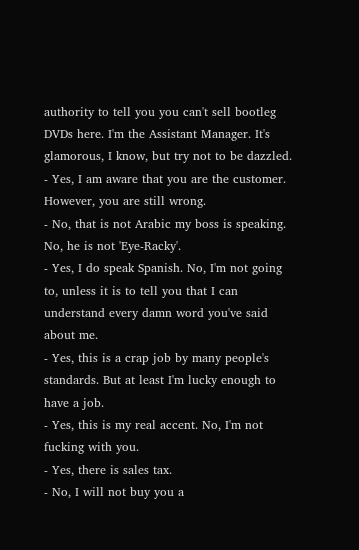authority to tell you you can't sell bootleg DVDs here. I'm the Assistant Manager. It's glamorous, I know, but try not to be dazzled.
- Yes, I am aware that you are the customer. However, you are still wrong.
- No, that is not Arabic my boss is speaking. No, he is not 'Eye-Racky'.
- Yes, I do speak Spanish. No, I'm not going to, unless it is to tell you that I can understand every damn word you've said about me.
- Yes, this is a crap job by many people's standards. But at least I'm lucky enough to have a job.
- Yes, this is my real accent. No, I'm not fucking with you.
- Yes, there is sales tax.
- No, I will not buy you a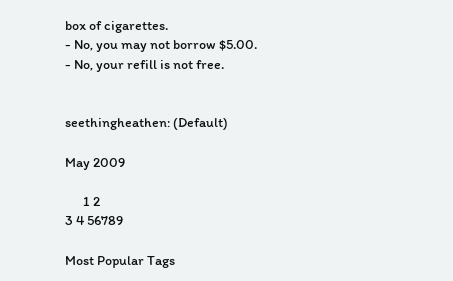box of cigarettes.
- No, you may not borrow $5.00.
- No, your refill is not free.


seethingheathen: (Default)

May 2009

      1 2
3 4 56789

Most Popular Tags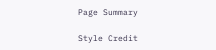Page Summary

Style Credit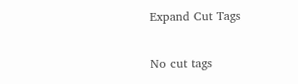Expand Cut Tags

No cut tags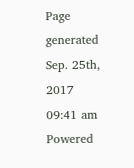Page generated Sep. 25th, 2017 09:41 am
Powered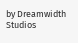by Dreamwidth Studios